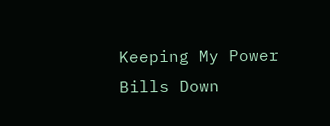Keeping My Power Bills Down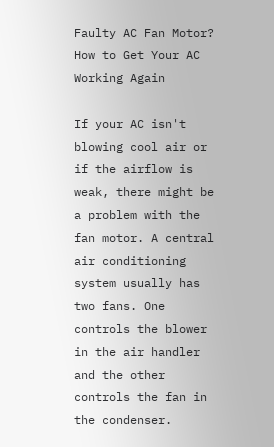Faulty AC Fan Motor? How to Get Your AC Working Again

If your AC isn't blowing cool air or if the airflow is weak, there might be a problem with the fan motor. A central air conditioning system usually has two fans. One controls the blower in the air handler and the other controls the fan in the condenser.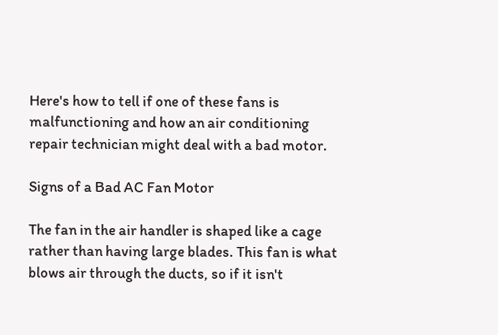Here's how to tell if one of these fans is malfunctioning and how an air conditioning repair technician might deal with a bad motor.

Signs of a Bad AC Fan Motor

The fan in the air handler is shaped like a cage rather than having large blades. This fan is what blows air through the ducts, so if it isn't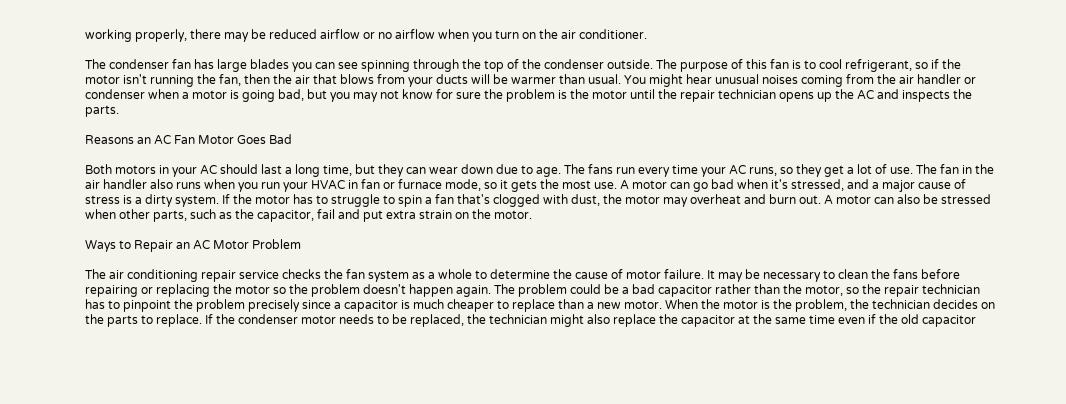working properly, there may be reduced airflow or no airflow when you turn on the air conditioner.

The condenser fan has large blades you can see spinning through the top of the condenser outside. The purpose of this fan is to cool refrigerant, so if the motor isn't running the fan, then the air that blows from your ducts will be warmer than usual. You might hear unusual noises coming from the air handler or condenser when a motor is going bad, but you may not know for sure the problem is the motor until the repair technician opens up the AC and inspects the parts.

Reasons an AC Fan Motor Goes Bad

Both motors in your AC should last a long time, but they can wear down due to age. The fans run every time your AC runs, so they get a lot of use. The fan in the air handler also runs when you run your HVAC in fan or furnace mode, so it gets the most use. A motor can go bad when it's stressed, and a major cause of stress is a dirty system. If the motor has to struggle to spin a fan that's clogged with dust, the motor may overheat and burn out. A motor can also be stressed when other parts, such as the capacitor, fail and put extra strain on the motor.

Ways to Repair an AC Motor Problem

The air conditioning repair service checks the fan system as a whole to determine the cause of motor failure. It may be necessary to clean the fans before repairing or replacing the motor so the problem doesn't happen again. The problem could be a bad capacitor rather than the motor, so the repair technician has to pinpoint the problem precisely since a capacitor is much cheaper to replace than a new motor. When the motor is the problem, the technician decides on the parts to replace. If the condenser motor needs to be replaced, the technician might also replace the capacitor at the same time even if the old capacitor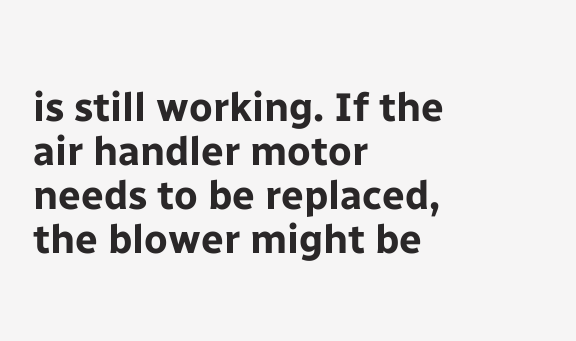is still working. If the air handler motor needs to be replaced, the blower might be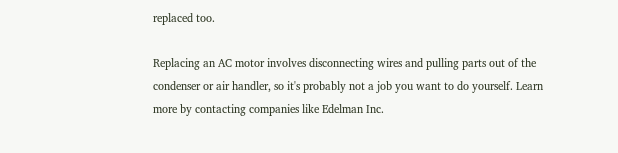replaced too.

Replacing an AC motor involves disconnecting wires and pulling parts out of the condenser or air handler, so it's probably not a job you want to do yourself. Learn more by contacting companies like Edelman Inc.